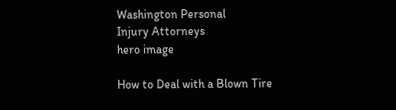Washington Personal
Injury Attorneys
hero image

How to Deal with a Blown Tire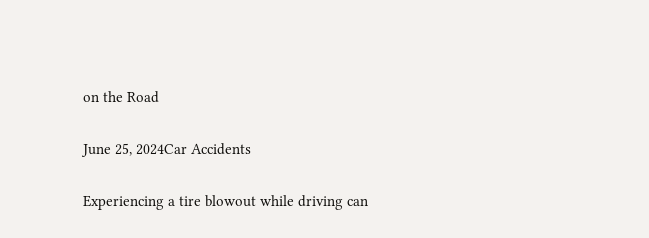on the Road

June 25, 2024Car Accidents

Experiencing a tire blowout while driving can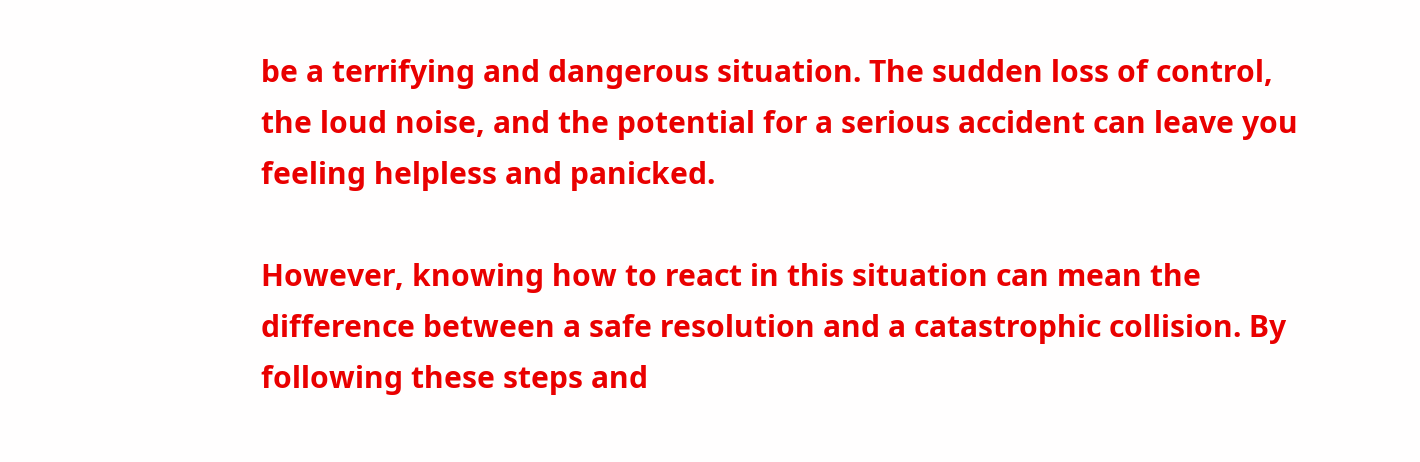be a terrifying and dangerous situation. The sudden loss of control, the loud noise, and the potential for a serious accident can leave you feeling helpless and panicked.

However, knowing how to react in this situation can mean the difference between a safe resolution and a catastrophic collision. By following these steps and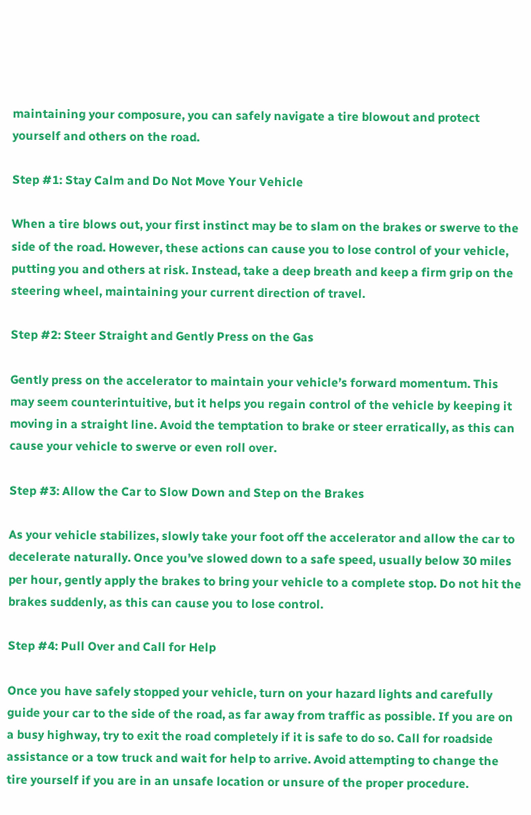maintaining your composure, you can safely navigate a tire blowout and protect yourself and others on the road.

Step #1: Stay Calm and Do Not Move Your Vehicle

When a tire blows out, your first instinct may be to slam on the brakes or swerve to the side of the road. However, these actions can cause you to lose control of your vehicle, putting you and others at risk. Instead, take a deep breath and keep a firm grip on the steering wheel, maintaining your current direction of travel.

Step #2: Steer Straight and Gently Press on the Gas

Gently press on the accelerator to maintain your vehicle’s forward momentum. This may seem counterintuitive, but it helps you regain control of the vehicle by keeping it moving in a straight line. Avoid the temptation to brake or steer erratically, as this can cause your vehicle to swerve or even roll over.

Step #3: Allow the Car to Slow Down and Step on the Brakes

As your vehicle stabilizes, slowly take your foot off the accelerator and allow the car to decelerate naturally. Once you’ve slowed down to a safe speed, usually below 30 miles per hour, gently apply the brakes to bring your vehicle to a complete stop. Do not hit the brakes suddenly, as this can cause you to lose control.

Step #4: Pull Over and Call for Help

Once you have safely stopped your vehicle, turn on your hazard lights and carefully guide your car to the side of the road, as far away from traffic as possible. If you are on a busy highway, try to exit the road completely if it is safe to do so. Call for roadside assistance or a tow truck and wait for help to arrive. Avoid attempting to change the tire yourself if you are in an unsafe location or unsure of the proper procedure.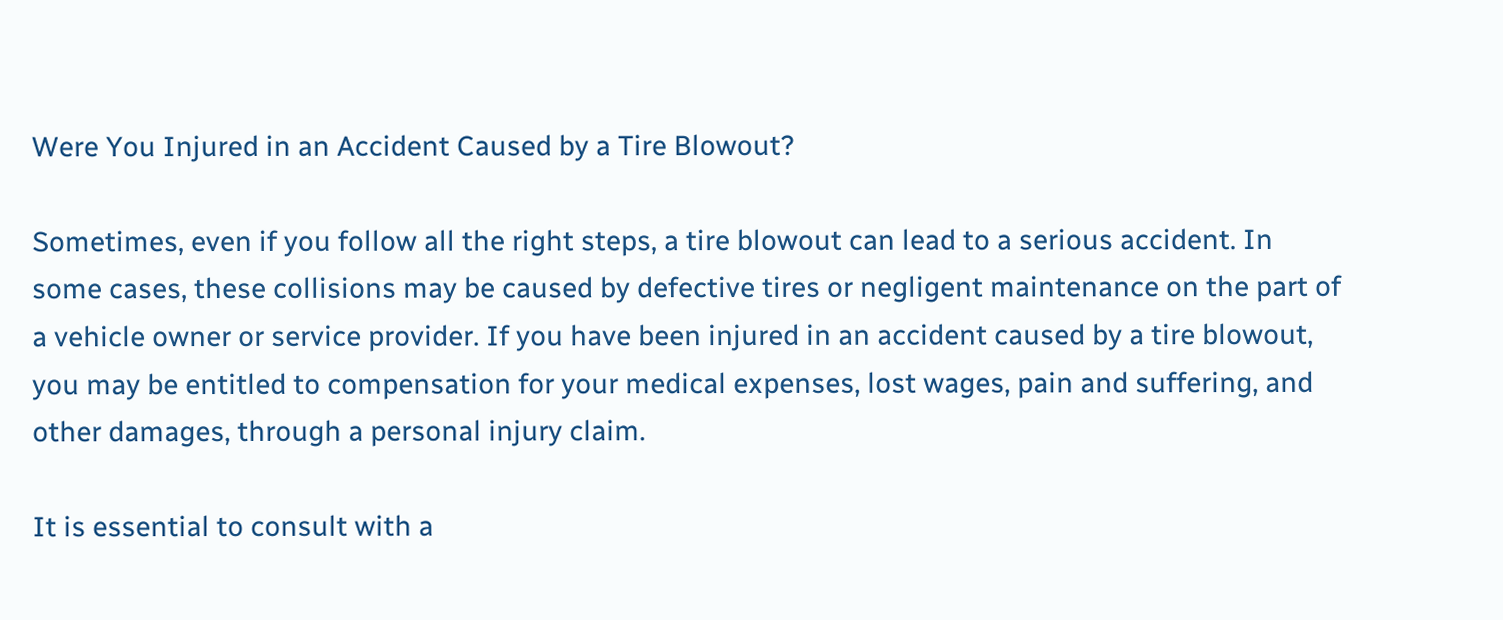Were You Injured in an Accident Caused by a Tire Blowout?

Sometimes, even if you follow all the right steps, a tire blowout can lead to a serious accident. In some cases, these collisions may be caused by defective tires or negligent maintenance on the part of a vehicle owner or service provider. If you have been injured in an accident caused by a tire blowout, you may be entitled to compensation for your medical expenses, lost wages, pain and suffering, and other damages, through a personal injury claim.

It is essential to consult with a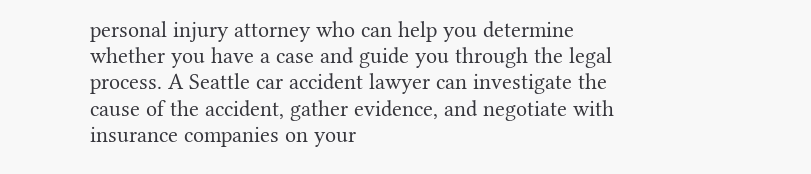personal injury attorney who can help you determine whether you have a case and guide you through the legal process. A Seattle car accident lawyer can investigate the cause of the accident, gather evidence, and negotiate with insurance companies on your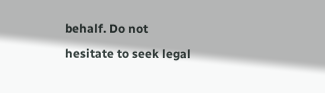behalf. Do not hesitate to seek legal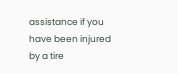assistance if you have been injured by a tire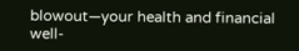blowout—your health and financial well-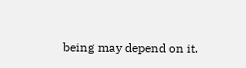being may depend on it.